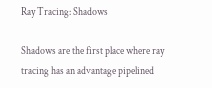Ray Tracing: Shadows

Shadows are the first place where ray tracing has an advantage pipelined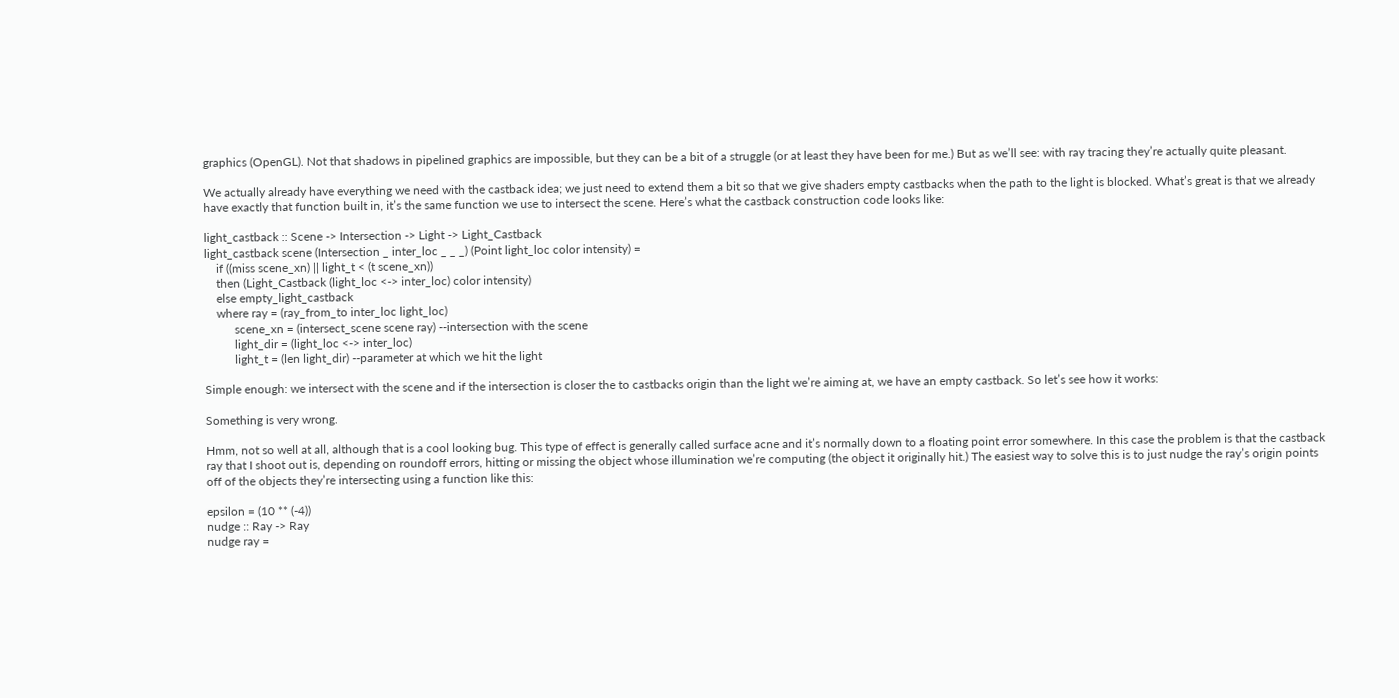graphics (OpenGL). Not that shadows in pipelined graphics are impossible, but they can be a bit of a struggle (or at least they have been for me.) But as we’ll see: with ray tracing they’re actually quite pleasant.

We actually already have everything we need with the castback idea; we just need to extend them a bit so that we give shaders empty castbacks when the path to the light is blocked. What’s great is that we already have exactly that function built in, it’s the same function we use to intersect the scene. Here’s what the castback construction code looks like:

light_castback :: Scene -> Intersection -> Light -> Light_Castback
light_castback scene (Intersection _ inter_loc _ _ _) (Point light_loc color intensity) =
    if ((miss scene_xn) || light_t < (t scene_xn))
    then (Light_Castback (light_loc <-> inter_loc) color intensity)
    else empty_light_castback
    where ray = (ray_from_to inter_loc light_loc)
          scene_xn = (intersect_scene scene ray) --intersection with the scene
          light_dir = (light_loc <-> inter_loc)
          light_t = (len light_dir) --parameter at which we hit the light

Simple enough: we intersect with the scene and if the intersection is closer the to castbacks origin than the light we’re aiming at, we have an empty castback. So let’s see how it works:

Something is very wrong.

Hmm, not so well at all, although that is a cool looking bug. This type of effect is generally called surface acne and it’s normally down to a floating point error somewhere. In this case the problem is that the castback ray that I shoot out is, depending on roundoff errors, hitting or missing the object whose illumination we’re computing (the object it originally hit.) The easiest way to solve this is to just nudge the ray’s origin points off of the objects they’re intersecting using a function like this:

epsilon = (10 ** (-4))
nudge :: Ray -> Ray
nudge ray =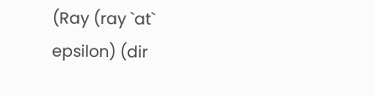(Ray (ray `at` epsilon) (dir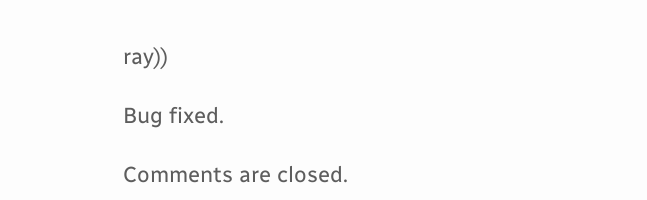ray))

Bug fixed.

Comments are closed.